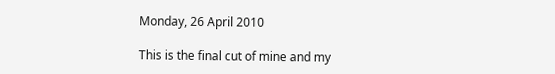Monday, 26 April 2010

This is the final cut of mine and my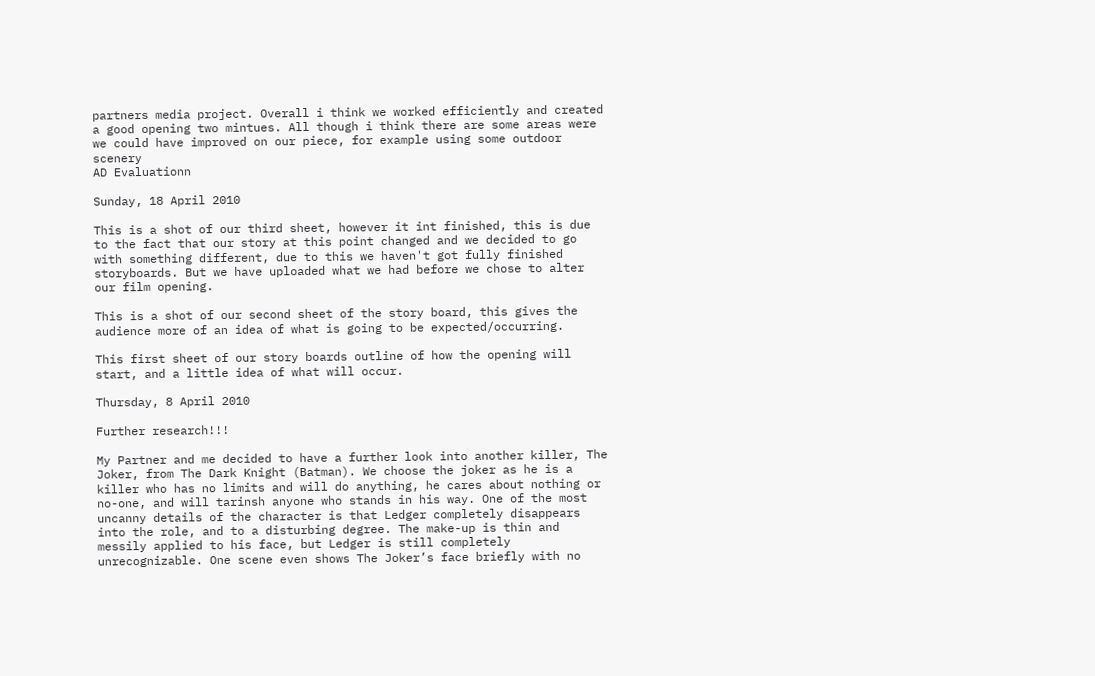partners media project. Overall i think we worked efficiently and created a good opening two mintues. All though i think there are some areas were we could have improved on our piece, for example using some outdoor scenery
AD Evaluationn

Sunday, 18 April 2010

This is a shot of our third sheet, however it int finished, this is due to the fact that our story at this point changed and we decided to go with something different, due to this we haven't got fully finished storyboards. But we have uploaded what we had before we chose to alter our film opening.

This is a shot of our second sheet of the story board, this gives the audience more of an idea of what is going to be expected/occurring.

This first sheet of our story boards outline of how the opening will start, and a little idea of what will occur.

Thursday, 8 April 2010

Further research!!!

My Partner and me decided to have a further look into another killer, The Joker, from The Dark Knight (Batman). We choose the joker as he is a killer who has no limits and will do anything, he cares about nothing or no-one, and will tarinsh anyone who stands in his way. One of the most uncanny details of the character is that Ledger completely disappears into the role, and to a disturbing degree. The make-up is thin and messily applied to his face, but Ledger is still completely unrecognizable. One scene even shows The Joker’s face briefly with no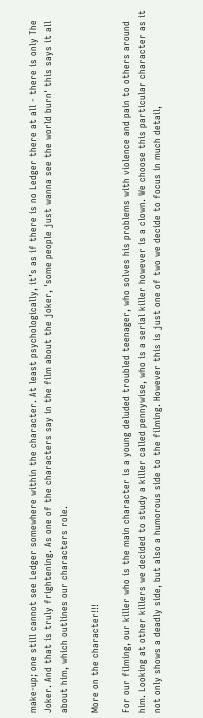make-up; one still cannot see Ledger somewhere within the character. At least psychologically, it’s as if there is no Ledger there at all - there is only The Joker. And that is truly frightening. As one of the characters say in the film about the joker, 'some people just wanna see the world burn' this says it all about him, which outlines our characters role.

More on the character!!!

For our filming, our killer who is the main character is a young deluded troubled teenager, who solves his problems with violence and pain to others around him. Looking at other killers we decided to study a killer called pennywise, who is a serial killer however is a clown. We choose this particular character as it not only shows a deadly side, but also a humorous side to the filming. However this is just one of two we decide to focus in much detail,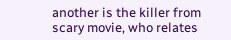another is the killer from scary movie, who relates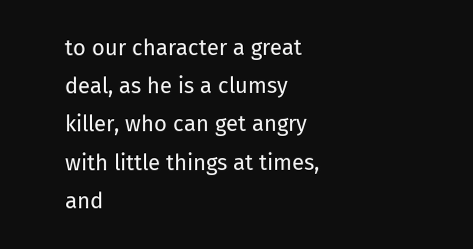to our character a great deal, as he is a clumsy killer, who can get angry with little things at times, and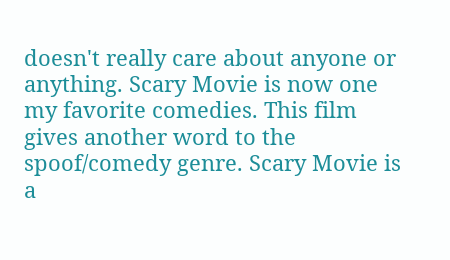doesn't really care about anyone or anything. Scary Movie is now one my favorite comedies. This film gives another word to the spoof/comedy genre. Scary Movie is a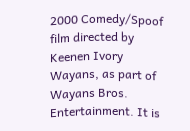2000 Comedy/Spoof film directed by Keenen Ivory Wayans, as part of Wayans Bros. Entertainment. It is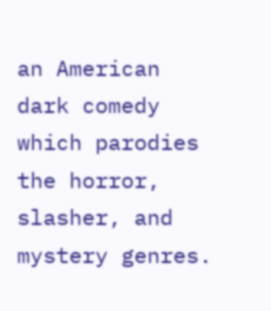an American dark comedy which parodies the horror, slasher, and mystery genres.